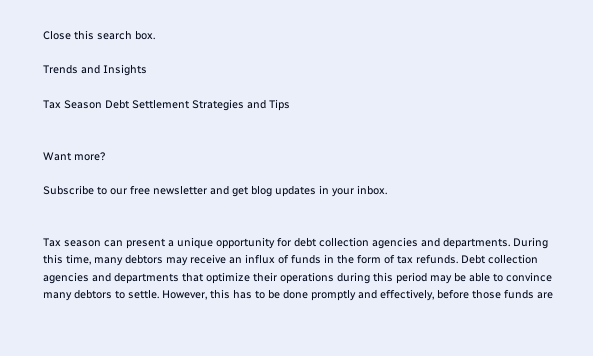Close this search box.

Trends and Insights

Tax Season Debt Settlement Strategies and Tips


Want more?

Subscribe to our free newsletter and get blog updates in your inbox.


Tax season can present a unique opportunity for debt collection agencies and departments. During this time, many debtors may receive an influx of funds in the form of tax refunds. Debt collection agencies and departments that optimize their operations during this period may be able to convince many debtors to settle. However, this has to be done promptly and effectively, before those funds are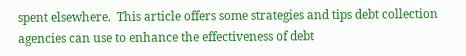spent elsewhere.  This article offers some strategies and tips debt collection agencies can use to enhance the effectiveness of debt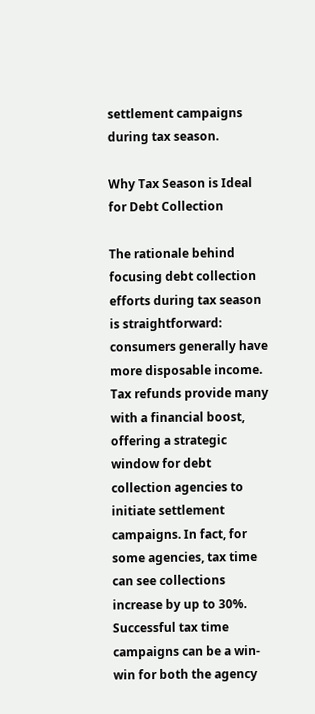settlement campaigns during tax season.

Why Tax Season is Ideal for Debt Collection

The rationale behind focusing debt collection efforts during tax season is straightforward: consumers generally have more disposable income. Tax refunds provide many with a financial boost, offering a strategic window for debt collection agencies to initiate settlement campaigns. In fact, for some agencies, tax time can see collections increase by up to 30%. Successful tax time campaigns can be a win-win for both the agency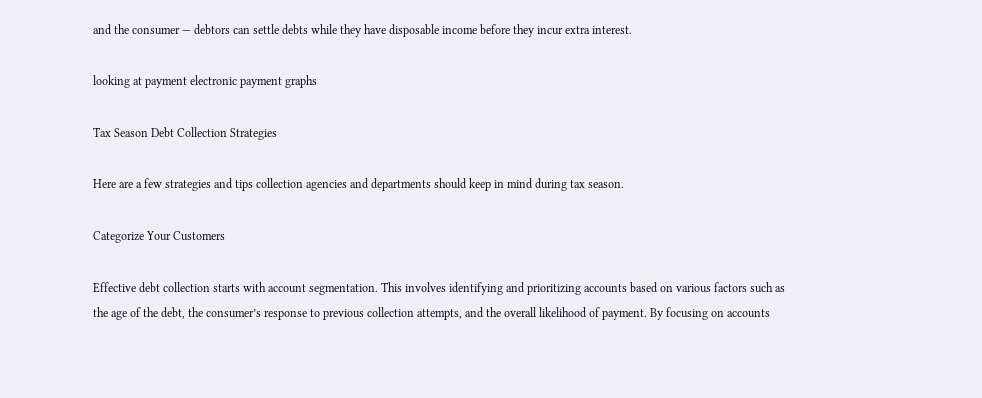and the consumer — debtors can settle debts while they have disposable income before they incur extra interest.

looking at payment electronic payment graphs

Tax Season Debt Collection Strategies

Here are a few strategies and tips collection agencies and departments should keep in mind during tax season.

Categorize Your Customers

Effective debt collection starts with account segmentation. This involves identifying and prioritizing accounts based on various factors such as the age of the debt, the consumer’s response to previous collection attempts, and the overall likelihood of payment. By focusing on accounts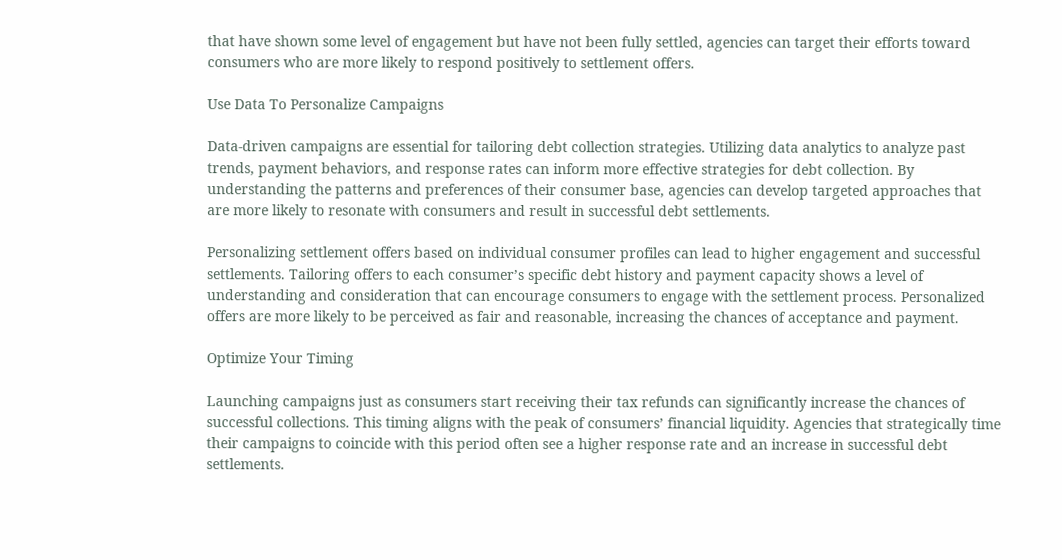that have shown some level of engagement but have not been fully settled, agencies can target their efforts toward consumers who are more likely to respond positively to settlement offers.

Use Data To Personalize Campaigns

Data-driven campaigns are essential for tailoring debt collection strategies. Utilizing data analytics to analyze past trends, payment behaviors, and response rates can inform more effective strategies for debt collection. By understanding the patterns and preferences of their consumer base, agencies can develop targeted approaches that are more likely to resonate with consumers and result in successful debt settlements.

Personalizing settlement offers based on individual consumer profiles can lead to higher engagement and successful settlements. Tailoring offers to each consumer’s specific debt history and payment capacity shows a level of understanding and consideration that can encourage consumers to engage with the settlement process. Personalized offers are more likely to be perceived as fair and reasonable, increasing the chances of acceptance and payment.

Optimize Your Timing

Launching campaigns just as consumers start receiving their tax refunds can significantly increase the chances of successful collections. This timing aligns with the peak of consumers’ financial liquidity. Agencies that strategically time their campaigns to coincide with this period often see a higher response rate and an increase in successful debt settlements.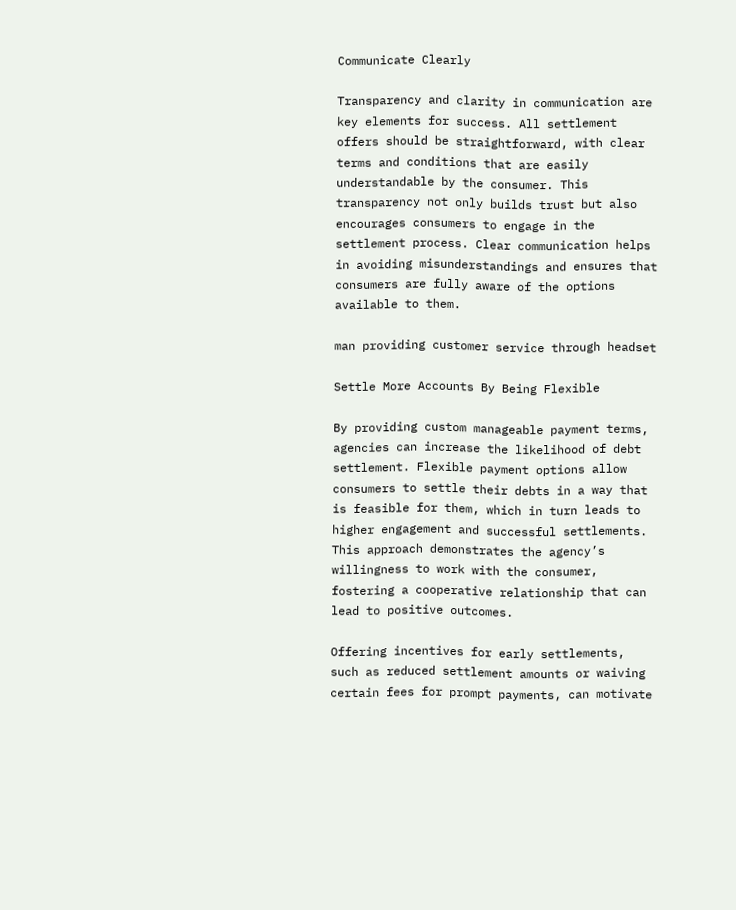Communicate Clearly

Transparency and clarity in communication are key elements for success. All settlement offers should be straightforward, with clear terms and conditions that are easily understandable by the consumer. This transparency not only builds trust but also encourages consumers to engage in the settlement process. Clear communication helps in avoiding misunderstandings and ensures that consumers are fully aware of the options available to them.

man providing customer service through headset

Settle More Accounts By Being Flexible

By providing custom manageable payment terms, agencies can increase the likelihood of debt settlement. Flexible payment options allow consumers to settle their debts in a way that is feasible for them, which in turn leads to higher engagement and successful settlements. This approach demonstrates the agency’s willingness to work with the consumer, fostering a cooperative relationship that can lead to positive outcomes.

Offering incentives for early settlements, such as reduced settlement amounts or waiving certain fees for prompt payments, can motivate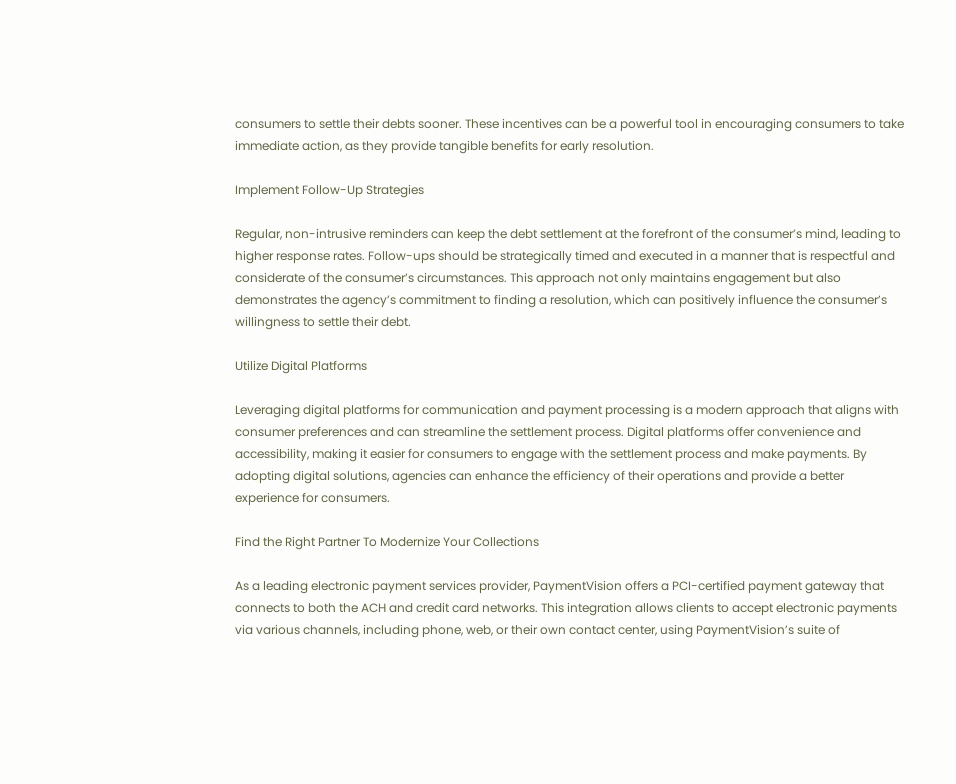consumers to settle their debts sooner. These incentives can be a powerful tool in encouraging consumers to take immediate action, as they provide tangible benefits for early resolution.

Implement Follow-Up Strategies

Regular, non-intrusive reminders can keep the debt settlement at the forefront of the consumer’s mind, leading to higher response rates. Follow-ups should be strategically timed and executed in a manner that is respectful and considerate of the consumer’s circumstances. This approach not only maintains engagement but also demonstrates the agency’s commitment to finding a resolution, which can positively influence the consumer’s willingness to settle their debt.

Utilize Digital Platforms

Leveraging digital platforms for communication and payment processing is a modern approach that aligns with consumer preferences and can streamline the settlement process. Digital platforms offer convenience and accessibility, making it easier for consumers to engage with the settlement process and make payments. By adopting digital solutions, agencies can enhance the efficiency of their operations and provide a better experience for consumers.

Find the Right Partner To Modernize Your Collections

As a leading electronic payment services provider, PaymentVision offers a PCI-certified payment gateway that connects to both the ACH and credit card networks. This integration allows clients to accept electronic payments via various channels, including phone, web, or their own contact center, using PaymentVision’s suite of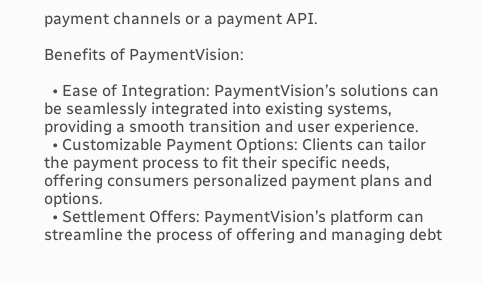payment channels or a payment API.

Benefits of PaymentVision:

  • Ease of Integration: PaymentVision’s solutions can be seamlessly integrated into existing systems, providing a smooth transition and user experience.
  • Customizable Payment Options: Clients can tailor the payment process to fit their specific needs, offering consumers personalized payment plans and options.
  • Settlement Offers: PaymentVision’s platform can streamline the process of offering and managing debt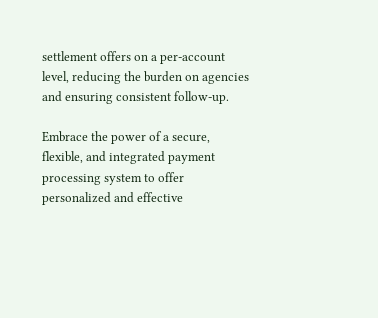settlement offers on a per-account level, reducing the burden on agencies and ensuring consistent follow-up.

Embrace the power of a secure, flexible, and integrated payment processing system to offer personalized and effective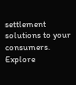settlement solutions to your consumers. Explore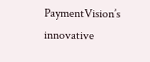PaymentVision’s innovative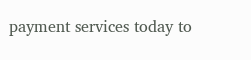payment services today to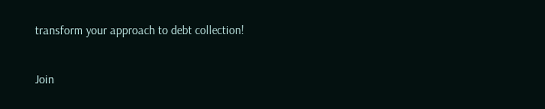transform your approach to debt collection!

Join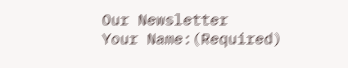Our Newsletter
Your Name:(Required)